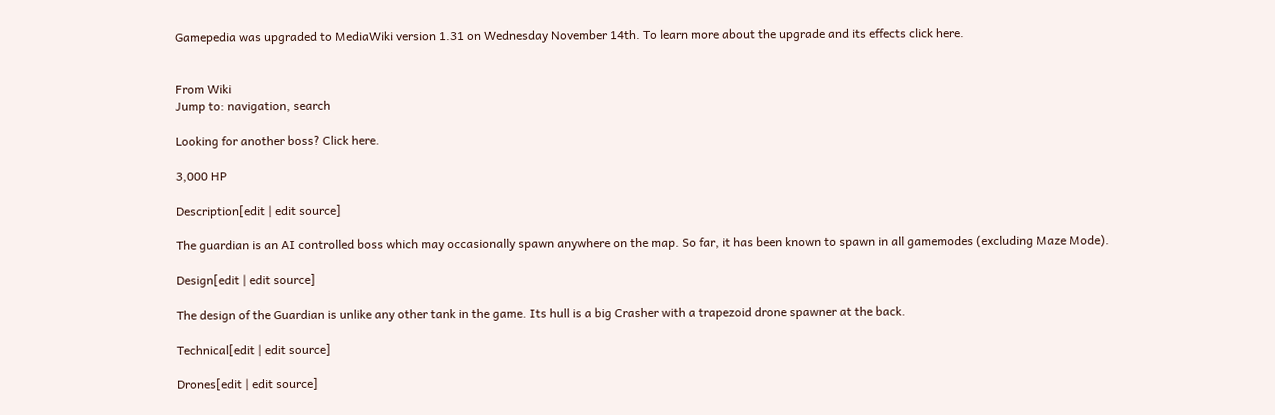Gamepedia was upgraded to MediaWiki version 1.31 on Wednesday November 14th. To learn more about the upgrade and its effects click here.


From Wiki
Jump to: navigation, search

Looking for another boss? Click here.

3,000 HP

Description[edit | edit source]

The guardian is an AI controlled boss which may occasionally spawn anywhere on the map. So far, it has been known to spawn in all gamemodes (excluding Maze Mode).

Design[edit | edit source]

The design of the Guardian is unlike any other tank in the game. Its hull is a big Crasher with a trapezoid drone spawner at the back.

Technical[edit | edit source]

Drones[edit | edit source]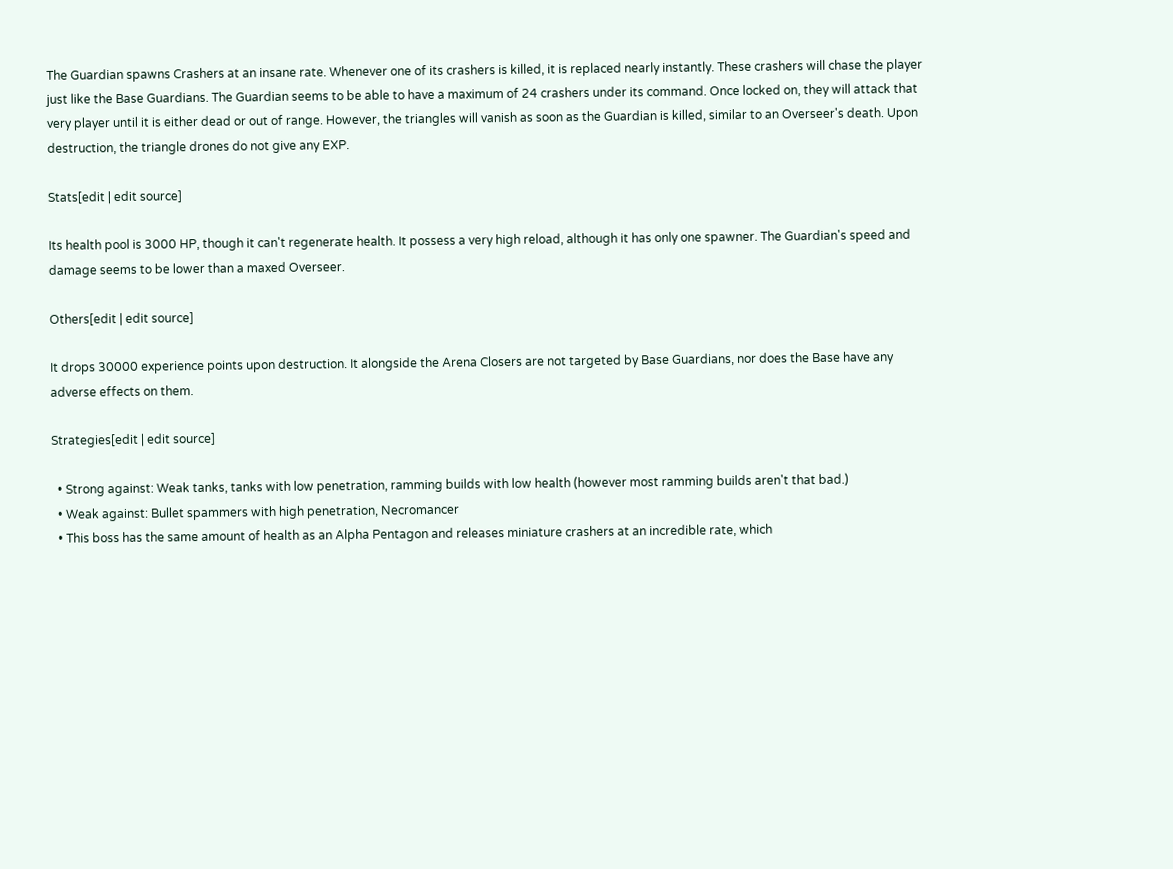The Guardian spawns Crashers at an insane rate. Whenever one of its crashers is killed, it is replaced nearly instantly. These crashers will chase the player just like the Base Guardians. The Guardian seems to be able to have a maximum of 24 crashers under its command. Once locked on, they will attack that very player until it is either dead or out of range. However, the triangles will vanish as soon as the Guardian is killed, similar to an Overseer's death. Upon destruction, the triangle drones do not give any EXP.

Stats[edit | edit source]

Its health pool is 3000 HP, though it can't regenerate health. It possess a very high reload, although it has only one spawner. The Guardian's speed and damage seems to be lower than a maxed Overseer.

Others[edit | edit source]

It drops 30000 experience points upon destruction. It alongside the Arena Closers are not targeted by Base Guardians, nor does the Base have any adverse effects on them.

Strategies[edit | edit source]

  • Strong against: Weak tanks, tanks with low penetration, ramming builds with low health (however most ramming builds aren't that bad.)
  • Weak against: Bullet spammers with high penetration, Necromancer
  • This boss has the same amount of health as an Alpha Pentagon and releases miniature crashers at an incredible rate, which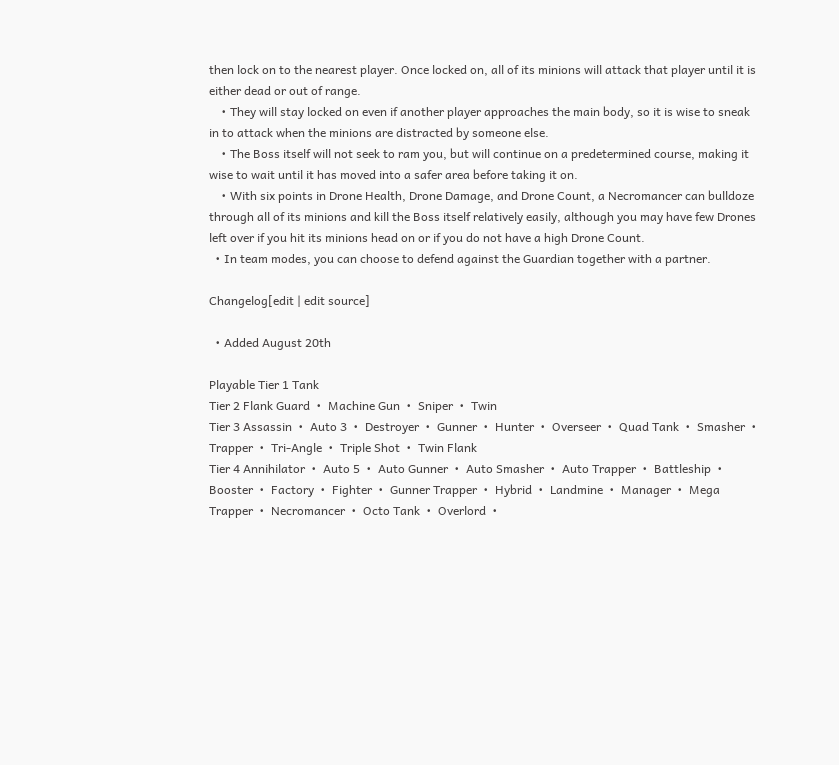then lock on to the nearest player. Once locked on, all of its minions will attack that player until it is either dead or out of range.
    • They will stay locked on even if another player approaches the main body, so it is wise to sneak in to attack when the minions are distracted by someone else.
    • The Boss itself will not seek to ram you, but will continue on a predetermined course, making it wise to wait until it has moved into a safer area before taking it on.
    • With six points in Drone Health, Drone Damage, and Drone Count, a Necromancer can bulldoze through all of its minions and kill the Boss itself relatively easily, although you may have few Drones left over if you hit its minions head on or if you do not have a high Drone Count.
  • In team modes, you can choose to defend against the Guardian together with a partner.

Changelog[edit | edit source]

  • Added August 20th

Playable Tier 1 Tank
Tier 2 Flank Guard  •  Machine Gun  •  Sniper  •  Twin
Tier 3 Assassin  •  Auto 3  •  Destroyer  •  Gunner  •  Hunter  •  Overseer  •  Quad Tank  •  Smasher  •  Trapper  •  Tri-Angle  •  Triple Shot  •  Twin Flank
Tier 4 Annihilator  •  Auto 5  •  Auto Gunner  •  Auto Smasher  •  Auto Trapper  •  Battleship  •  Booster  •  Factory  •  Fighter  •  Gunner Trapper  •  Hybrid  •  Landmine  •  Manager  •  Mega Trapper  •  Necromancer  •  Octo Tank  •  Overlord  •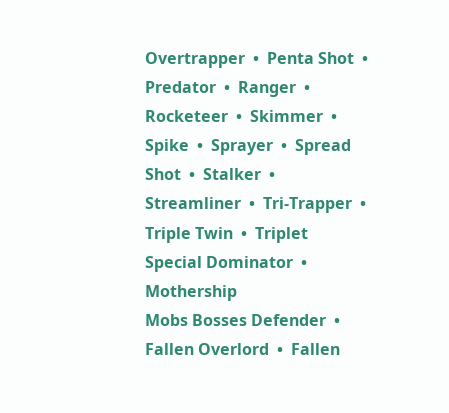Overtrapper  •  Penta Shot  •  Predator  •  Ranger  •  Rocketeer  •  Skimmer  •  Spike  •  Sprayer  •  Spread Shot  •  Stalker  •  Streamliner  •  Tri-Trapper  •  Triple Twin  •  Triplet
Special Dominator  •  Mothership
Mobs Bosses Defender  •  Fallen Overlord  •  Fallen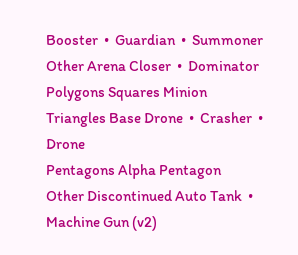Booster  •  Guardian  •  Summoner
Other Arena Closer  •  Dominator
Polygons Squares Minion
Triangles Base Drone  •  Crasher  •  Drone
Pentagons Alpha Pentagon
Other Discontinued Auto Tank  •  Machine Gun (v2)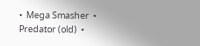•  Mega Smasher  •  Predator (old)  •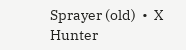Sprayer (old)  •  X Hunter